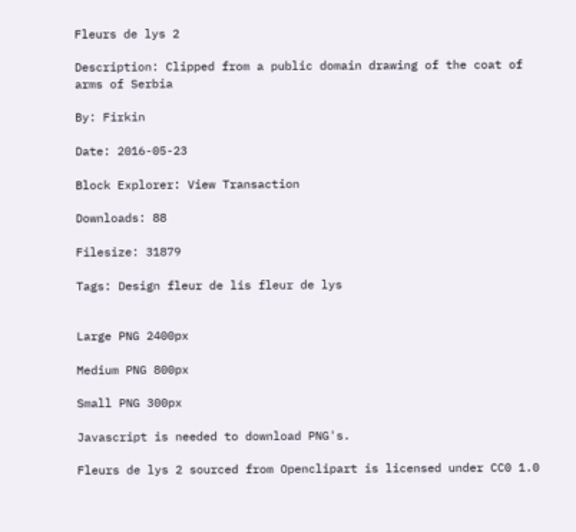Fleurs de lys 2

Description: Clipped from a public domain drawing of the coat of arms of Serbia

By: Firkin

Date: 2016-05-23

Block Explorer: View Transaction

Downloads: 88

Filesize: 31879

Tags: Design fleur de lis fleur de lys


Large PNG 2400px

Medium PNG 800px

Small PNG 300px

Javascript is needed to download PNG's.

Fleurs de lys 2 sourced from Openclipart is licensed under CC0 1.0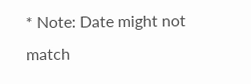* Note: Date might not match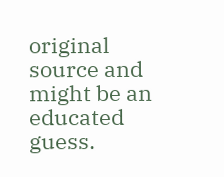original source and might be an educated guess.